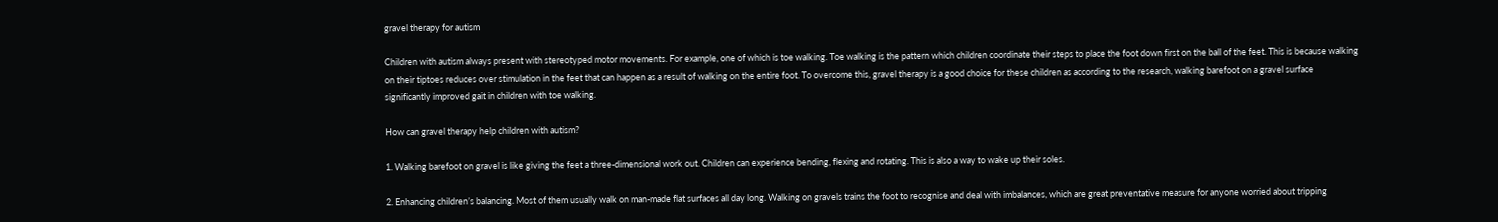gravel therapy for autism

Children with autism always present with stereotyped motor movements. For example, one of which is toe walking. Toe walking is the pattern which children coordinate their steps to place the foot down first on the ball of the feet. This is because walking on their tiptoes reduces over stimulation in the feet that can happen as a result of walking on the entire foot. To overcome this, gravel therapy is a good choice for these children as according to the research, walking barefoot on a gravel surface significantly improved gait in children with toe walking.

How can gravel therapy help children with autism?

1. Walking barefoot on gravel is like giving the feet a three-dimensional work out. Children can experience bending, flexing and rotating. This is also a way to wake up their soles.

2. Enhancing children’s balancing. Most of them usually walk on man-made flat surfaces all day long. Walking on gravels trains the foot to recognise and deal with imbalances, which are great preventative measure for anyone worried about tripping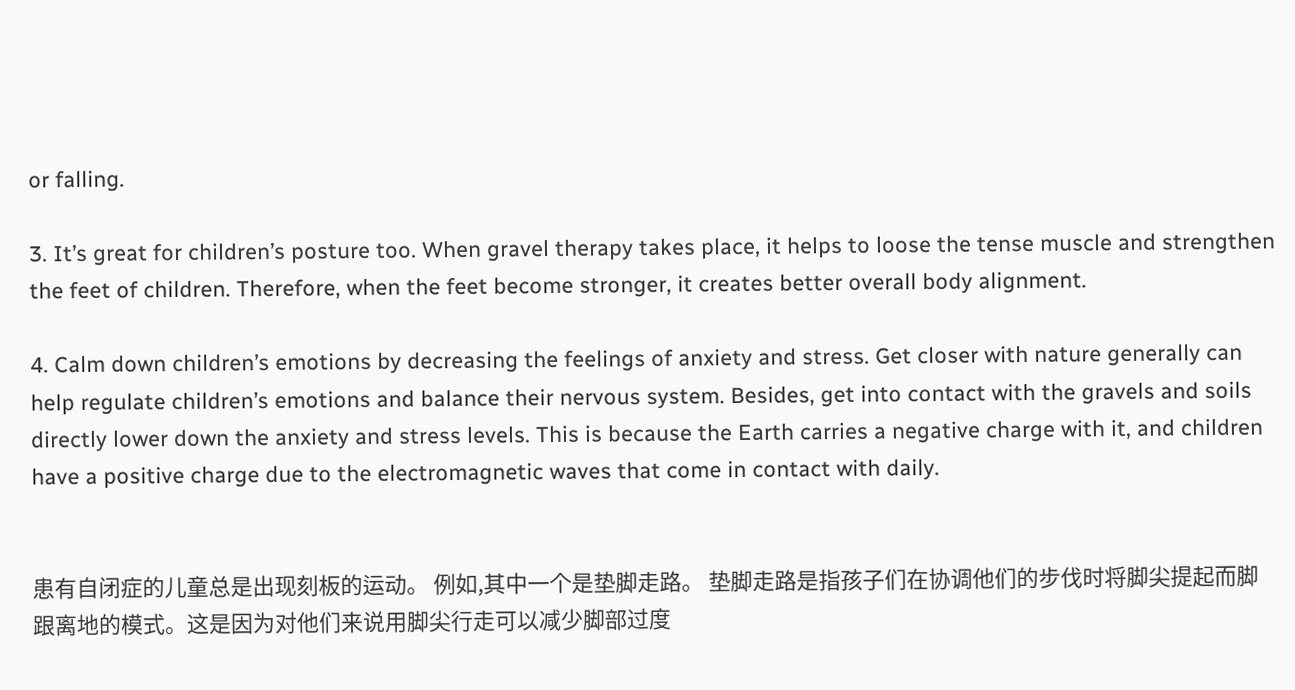or falling.

3. It’s great for children’s posture too. When gravel therapy takes place, it helps to loose the tense muscle and strengthen the feet of children. Therefore, when the feet become stronger, it creates better overall body alignment.

4. Calm down children’s emotions by decreasing the feelings of anxiety and stress. Get closer with nature generally can help regulate children’s emotions and balance their nervous system. Besides, get into contact with the gravels and soils directly lower down the anxiety and stress levels. This is because the Earth carries a negative charge with it, and children have a positive charge due to the electromagnetic waves that come in contact with daily.


患有自闭症的儿童总是出现刻板的运动。 例如,其中一个是垫脚走路。 垫脚走路是指孩子们在协调他们的步伐时将脚尖提起而脚跟离地的模式。这是因为对他们来说用脚尖行走可以减少脚部过度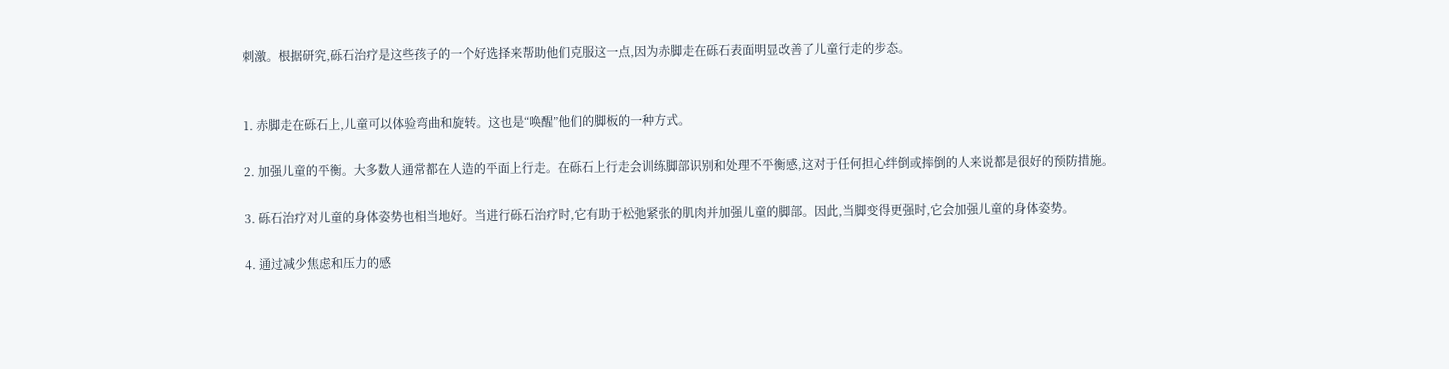刺激。根据研究,砾石治疗是这些孩子的一个好选择来帮助他们克服这一点,因为赤脚走在砾石表面明显改善了儿童行走的步态。


1. 赤脚走在砾石上,儿童可以体验弯曲和旋转。这也是“唤醒”他们的脚板的一种方式。

2. 加强儿童的平衡。大多数人通常都在人造的平面上行走。在砾石上行走会训练脚部识别和处理不平衡感,这对于任何担心绊倒或摔倒的人来说都是很好的预防措施。

3. 砾石治疗对儿童的身体姿势也相当地好。当进行砾石治疗时,它有助于松弛紧张的肌肉并加强儿童的脚部。因此,当脚变得更强时,它会加强儿童的身体姿势。

4. 通过减少焦虑和压力的感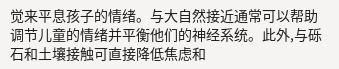觉来平息孩子的情绪。与大自然接近通常可以帮助调节儿童的情绪并平衡他们的神经系统。此外,与砾石和土壤接触可直接降低焦虑和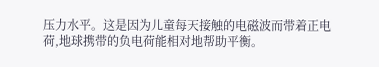压力水平。这是因为儿童每天接触的电磁波而带着正电荷,地球携带的负电荷能相对地帮助平衡。